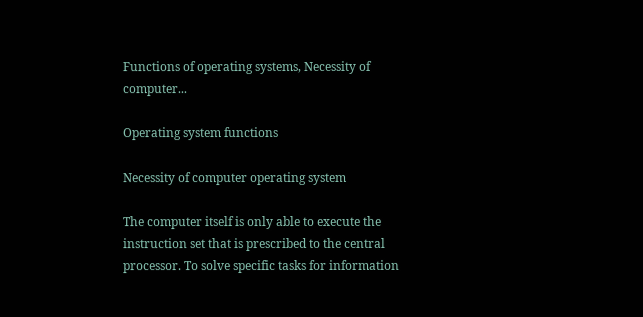Functions of operating systems, Necessity of computer...

Operating system functions

Necessity of computer operating system

The computer itself is only able to execute the instruction set that is prescribed to the central processor. To solve specific tasks for information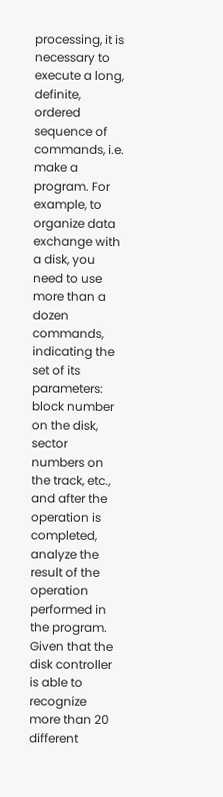processing, it is necessary to execute a long, definite, ordered sequence of commands, i.e. make a program. For example, to organize data exchange with a disk, you need to use more than a dozen commands, indicating the set of its parameters: block number on the disk, sector numbers on the track, etc., and after the operation is completed, analyze the result of the operation performed in the program. Given that the disk controller is able to recognize more than 20 different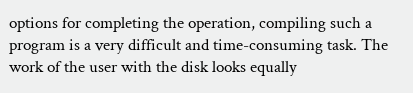options for completing the operation, compiling such a program is a very difficult and time-consuming task. The work of the user with the disk looks equally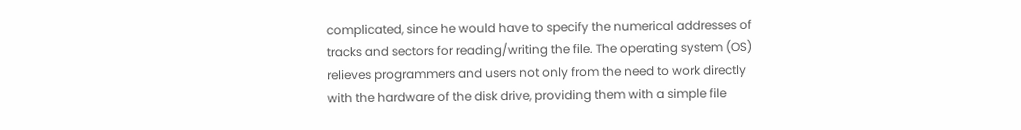complicated, since he would have to specify the numerical addresses of tracks and sectors for reading/writing the file. The operating system (OS) relieves programmers and users not only from the need to work directly with the hardware of the disk drive, providing them with a simple file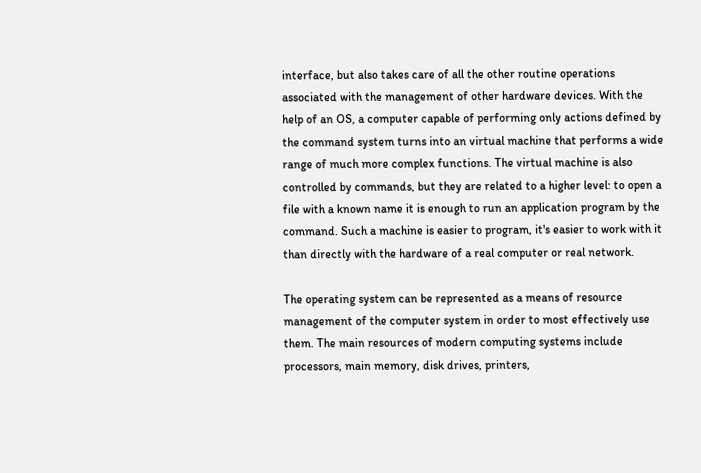interface, but also takes care of all the other routine operations associated with the management of other hardware devices. With the help of an OS, a computer capable of performing only actions defined by the command system turns into an virtual machine that performs a wide range of much more complex functions. The virtual machine is also controlled by commands, but they are related to a higher level: to open a file with a known name it is enough to run an application program by the command. Such a machine is easier to program, it's easier to work with it than directly with the hardware of a real computer or real network.

The operating system can be represented as a means of resource management of the computer system in order to most effectively use them. The main resources of modern computing systems include processors, main memory, disk drives, printers,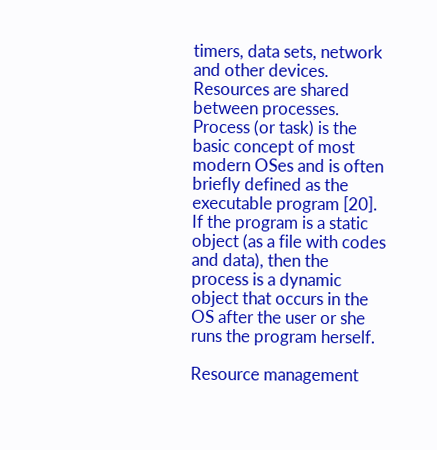timers, data sets, network and other devices. Resources are shared between processes. Process (or task) is the basic concept of most modern OSes and is often briefly defined as the executable program [20]. If the program is a static object (as a file with codes and data), then the process is a dynamic object that occurs in the OS after the user or she runs the program herself.

Resource management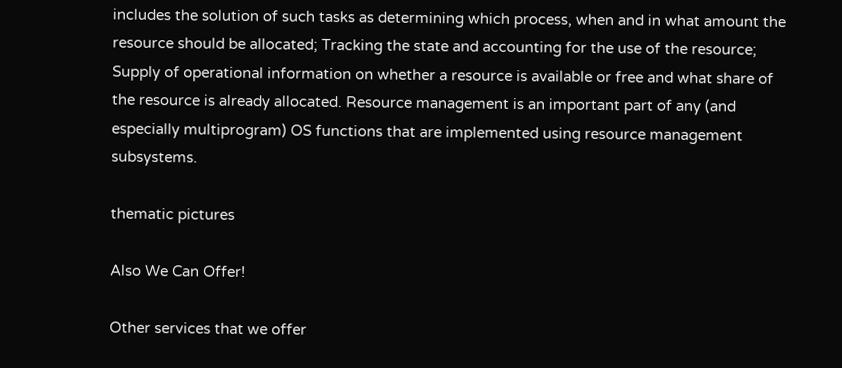includes the solution of such tasks as determining which process, when and in what amount the resource should be allocated; Tracking the state and accounting for the use of the resource; Supply of operational information on whether a resource is available or free and what share of the resource is already allocated. Resource management is an important part of any (and especially multiprogram) OS functions that are implemented using resource management subsystems.

thematic pictures

Also We Can Offer!

Other services that we offer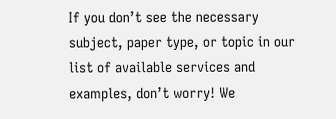If you don’t see the necessary subject, paper type, or topic in our list of available services and examples, don’t worry! We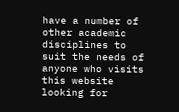have a number of other academic disciplines to suit the needs of anyone who visits this website looking for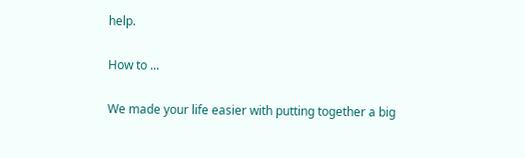help.

How to ...

We made your life easier with putting together a big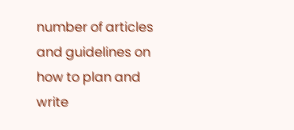number of articles and guidelines on how to plan and write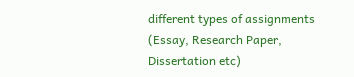different types of assignments (Essay, Research Paper, Dissertation etc)